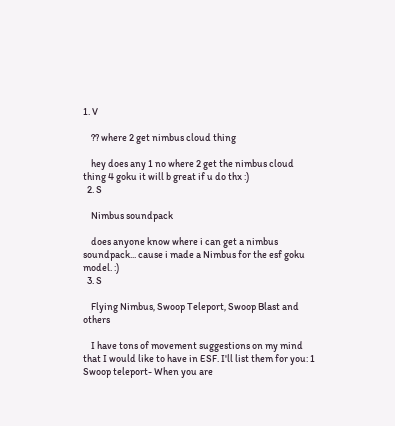1. V

    ?? where 2 get nimbus cloud thing

    hey does any 1 no where 2 get the nimbus cloud thing 4 goku it will b great if u do thx :)
  2. S

    Nimbus soundpack

    does anyone know where i can get a nimbus soundpack... cause i made a Nimbus for the esf goku model. :)
  3. S

    Flying Nimbus, Swoop Teleport, Swoop Blast and others

    I have tons of movement suggestions on my mind that I would like to have in ESF. I'll list them for you: 1 Swoop teleport- When you are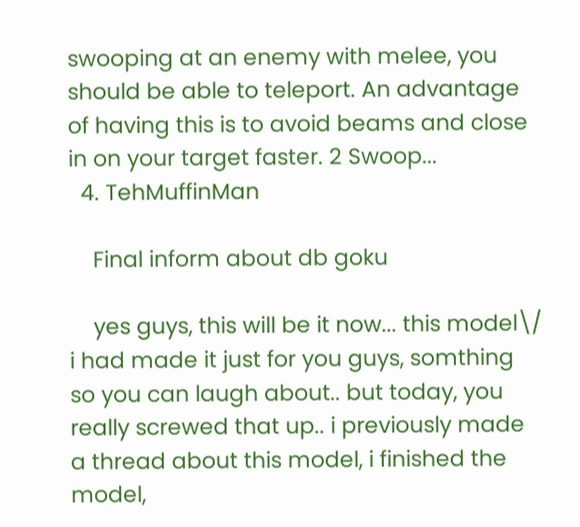swooping at an enemy with melee, you should be able to teleport. An advantage of having this is to avoid beams and close in on your target faster. 2 Swoop...
  4. TehMuffinMan

    Final inform about db goku

    yes guys, this will be it now... this model\/ i had made it just for you guys, somthing so you can laugh about.. but today, you really screwed that up.. i previously made a thread about this model, i finished the model,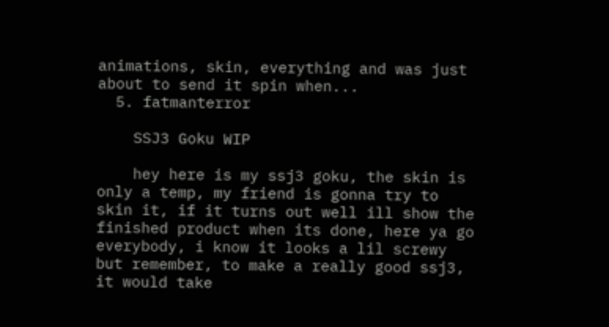animations, skin, everything and was just about to send it spin when...
  5. fatmanterror

    SSJ3 Goku WIP

    hey here is my ssj3 goku, the skin is only a temp, my friend is gonna try to skin it, if it turns out well ill show the finished product when its done, here ya go everybody, i know it looks a lil screwy but remember, to make a really good ssj3, it would take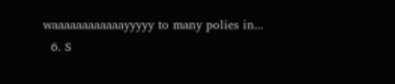waaaaaaaaaaaayyyyy to many polies in...
  6. S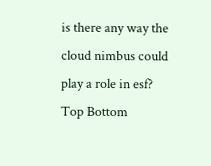is there any way the cloud nimbus could play a role in esf?
Top Bottom